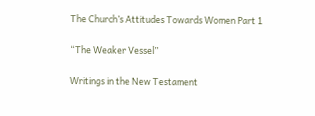The Church’s Attitudes Towards Women Part 1

“The Weaker Vessel”

Writings in the New Testament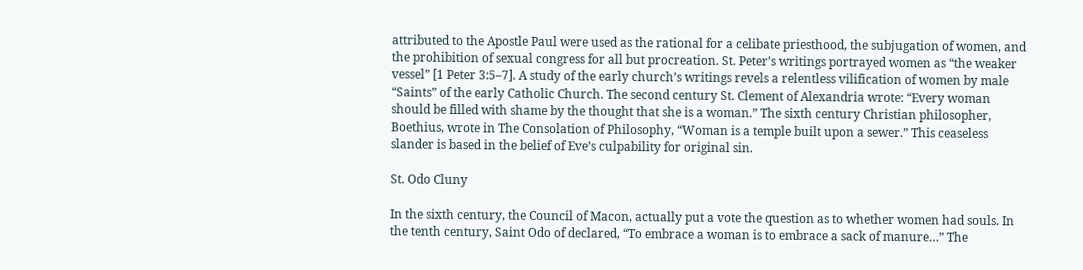attributed to the Apostle Paul were used as the rational for a celibate priesthood, the subjugation of women, and the prohibition of sexual congress for all but procreation. St. Peter’s writings portrayed women as “the weaker vessel” [1 Peter 3:5–7]. A study of the early church’s writings revels a relentless vilification of women by male “Saints” of the early Catholic Church. The second century St. Clement of Alexandria wrote: “Every woman should be filled with shame by the thought that she is a woman.” The sixth century Christian philosopher, Boethius, wrote in The Consolation of Philosophy, “Woman is a temple built upon a sewer.” This ceaseless slander is based in the belief of Eve’s culpability for original sin.

St. Odo Cluny

In the sixth century, the Council of Macon, actually put a vote the question as to whether women had souls. In the tenth century, Saint Odo of declared, “To embrace a woman is to embrace a sack of manure…” The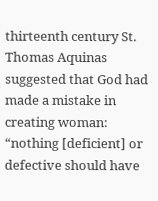thirteenth century St. Thomas Aquinas suggested that God had made a mistake in creating woman: “nothing [deficient] or defective should have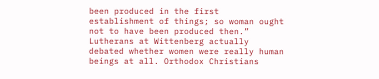been produced in the first establishment of things; so woman ought not to have been produced then.”  Lutherans at Wittenberg actually debated whether women were really human beings at all. Orthodox Christians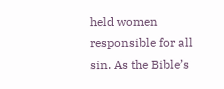held women responsible for all sin. As the Bible’s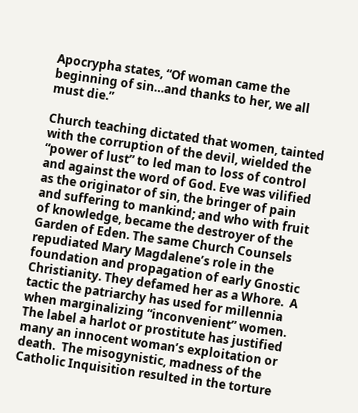Apocrypha states, “Of woman came the beginning of sin…and thanks to her, we all must die.”

Church teaching dictated that women, tainted with the corruption of the devil, wielded the “power of lust” to led man to loss of control and against the word of God. Eve was vilified as the originator of sin, the bringer of pain and suffering to mankind; and who with fruit of knowledge, became the destroyer of the Garden of Eden. The same Church Counsels repudiated Mary Magdalene’s role in the foundation and propagation of early Gnostic Christianity. They defamed her as a Whore.  A tactic the patriarchy has used for millennia when marginalizing “inconvenient” women. The label a harlot or prostitute has justified many an innocent woman’s exploitation or death.  The misogynistic, madness of the Catholic Inquisition resulted in the torture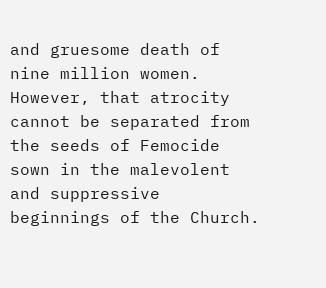and gruesome death of nine million women. However, that atrocity cannot be separated from the seeds of Femocide sown in the malevolent and suppressive beginnings of the Church.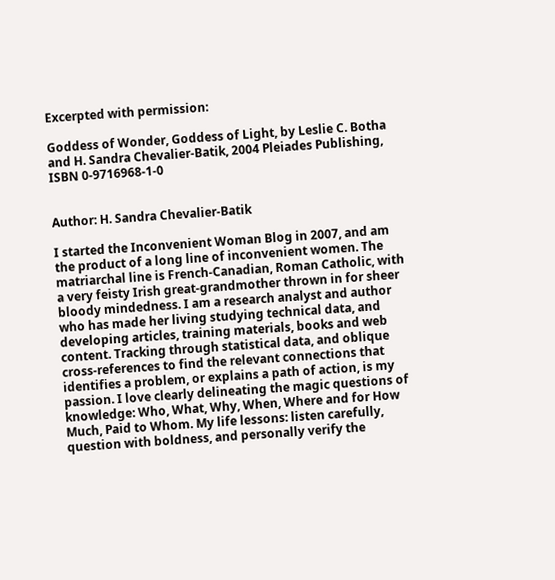Excerpted with permission:

Goddess of Wonder, Goddess of Light, by Leslie C. Botha and H. Sandra Chevalier-Batik, 2004 Pleiades Publishing, ISBN 0-9716968-1-0


Author: H. Sandra Chevalier-Batik

I started the Inconvenient Woman Blog in 2007, and am the product of a long line of inconvenient women. The matriarchal line is French-Canadian, Roman Catholic, with a very feisty Irish great-grandmother thrown in for sheer bloody mindedness. I am a research analyst and author who has made her living studying technical data, and developing articles, training materials, books and web content. Tracking through statistical data, and oblique cross-references to find the relevant connections that identifies a problem, or explains a path of action, is my passion. I love clearly delineating the magic questions of knowledge: Who, What, Why, When, Where and for How Much, Paid to Whom. My life lessons: listen carefully, question with boldness, and personally verify the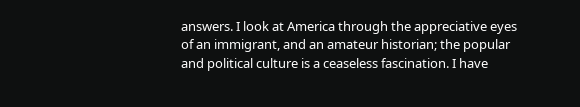answers. I look at America through the appreciative eyes of an immigrant, and an amateur historian; the popular and political culture is a ceaseless fascination. I have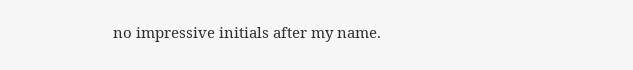no impressive initials after my name.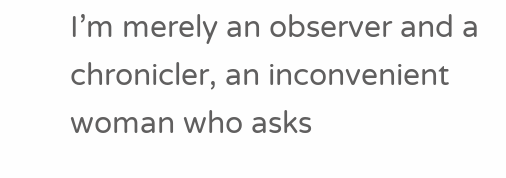I’m merely an observer and a chronicler, an inconvenient woman who asks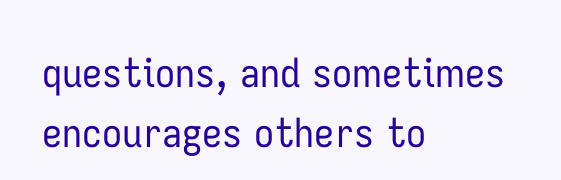questions, and sometimes encourages others to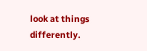look at things differently.